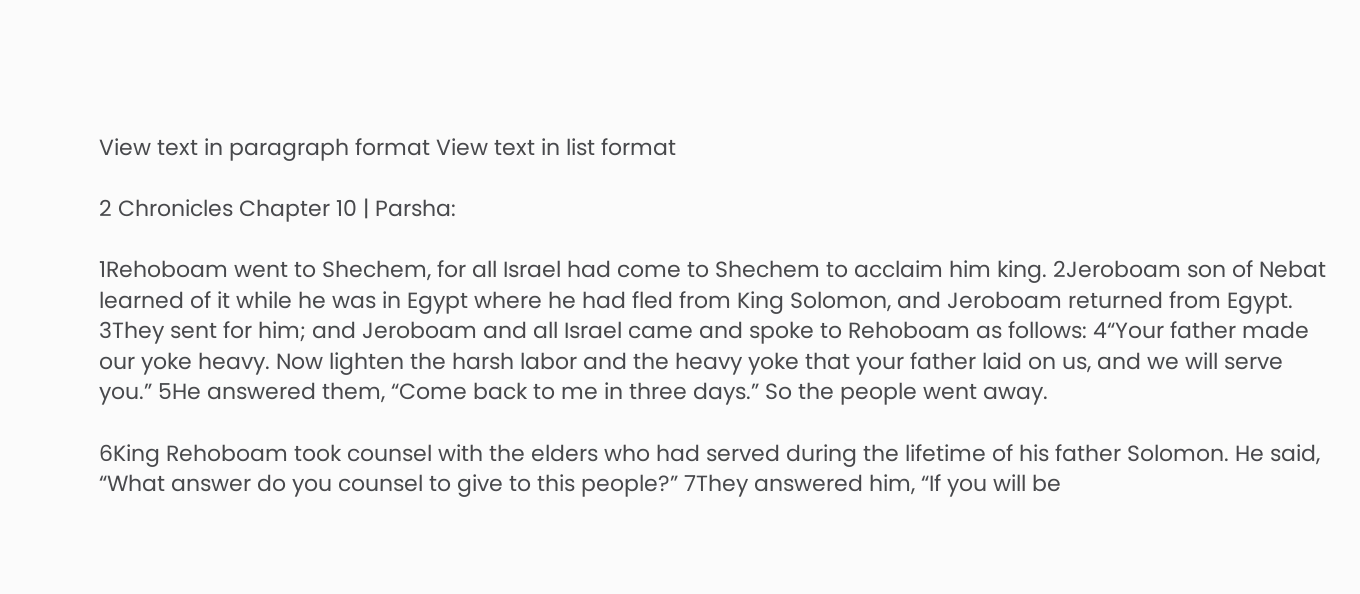View text in paragraph format View text in list format

2 Chronicles Chapter 10 | Parsha:

1Rehoboam went to Shechem, for all Israel had come to Shechem to acclaim him king. 2Jeroboam son of Nebat learned of it while he was in Egypt where he had fled from King Solomon, and Jeroboam returned from Egypt. 3They sent for him; and Jeroboam and all Israel came and spoke to Rehoboam as follows: 4“Your father made our yoke heavy. Now lighten the harsh labor and the heavy yoke that your father laid on us, and we will serve you.” 5He answered them, “Come back to me in three days.” So the people went away.

6King Rehoboam took counsel with the elders who had served during the lifetime of his father Solomon. He said, “What answer do you counsel to give to this people?” 7They answered him, “If you will be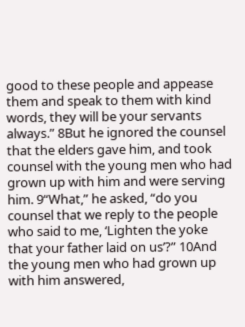good to these people and appease them and speak to them with kind words, they will be your servants always.” 8But he ignored the counsel that the elders gave him, and took counsel with the young men who had grown up with him and were serving him. 9“What,” he asked, “do you counsel that we reply to the people who said to me, ‘Lighten the yoke that your father laid on us’?” 10And the young men who had grown up with him answered,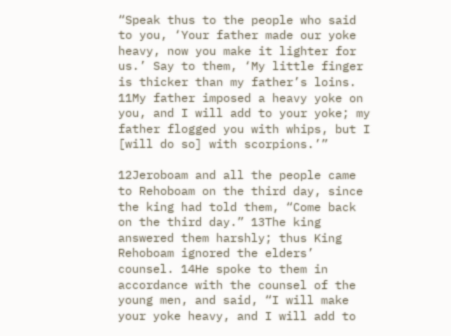“Speak thus to the people who said to you, ‘Your father made our yoke heavy, now you make it lighter for us.’ Say to them, ‘My little finger is thicker than my father’s loins. 11My father imposed a heavy yoke on you, and I will add to your yoke; my father flogged you with whips, but I [will do so] with scorpions.’”

12Jeroboam and all the people came to Rehoboam on the third day, since the king had told them, “Come back on the third day.” 13The king answered them harshly; thus King Rehoboam ignored the elders’ counsel. 14He spoke to them in accordance with the counsel of the young men, and said, “I will make your yoke heavy, and I will add to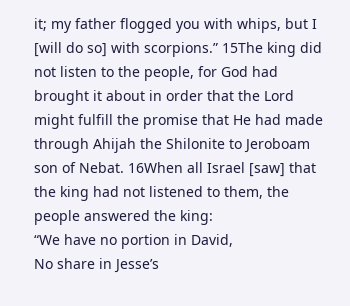it; my father flogged you with whips, but I [will do so] with scorpions.” 15The king did not listen to the people, for God had brought it about in order that the Lord might fulfill the promise that He had made through Ahijah the Shilonite to Jeroboam son of Nebat. 16When all Israel [saw] that the king had not listened to them, the people answered the king:
“We have no portion in David,
No share in Jesse’s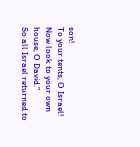son!
To your tents, O Israel!
Now look to your own house, O David.”
So all Israel returned to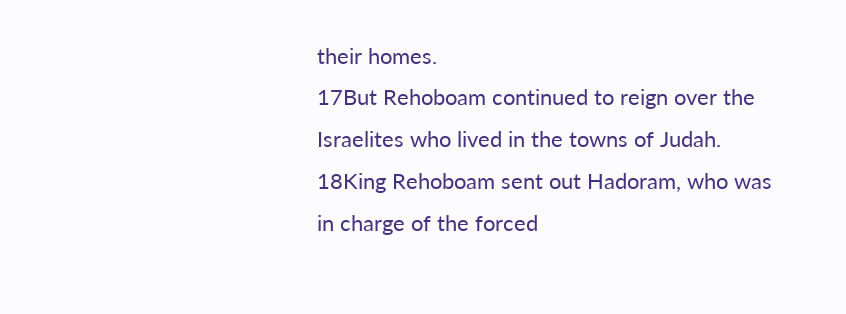their homes.
17But Rehoboam continued to reign over the Israelites who lived in the towns of Judah. 18King Rehoboam sent out Hadoram, who was in charge of the forced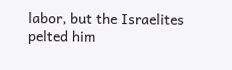labor, but the Israelites pelted him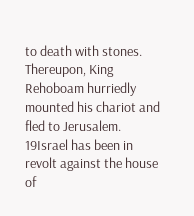to death with stones. Thereupon, King Rehoboam hurriedly mounted his chariot and fled to Jerusalem. 19Israel has been in revolt against the house of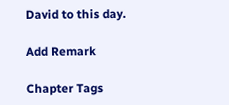David to this day.

Add Remark

Chapter Tags